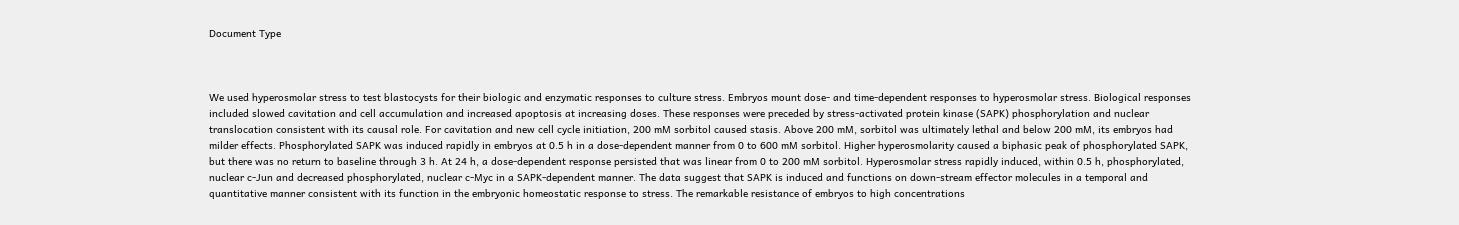Document Type



We used hyperosmolar stress to test blastocysts for their biologic and enzymatic responses to culture stress. Embryos mount dose- and time-dependent responses to hyperosmolar stress. Biological responses included slowed cavitation and cell accumulation and increased apoptosis at increasing doses. These responses were preceded by stress-activated protein kinase (SAPK) phosphorylation and nuclear translocation consistent with its causal role. For cavitation and new cell cycle initiation, 200 mM sorbitol caused stasis. Above 200 mM, sorbitol was ultimately lethal and below 200 mM, its embryos had milder effects. Phosphorylated SAPK was induced rapidly in embryos at 0.5 h in a dose-dependent manner from 0 to 600 mM sorbitol. Higher hyperosmolarity caused a biphasic peak of phosphorylated SAPK, but there was no return to baseline through 3 h. At 24 h, a dose-dependent response persisted that was linear from 0 to 200 mM sorbitol. Hyperosmolar stress rapidly induced, within 0.5 h, phosphorylated, nuclear c-Jun and decreased phosphorylated, nuclear c-Myc in a SAPK-dependent manner. The data suggest that SAPK is induced and functions on down-stream effector molecules in a temporal and quantitative manner consistent with its function in the embryonic homeostatic response to stress. The remarkable resistance of embryos to high concentrations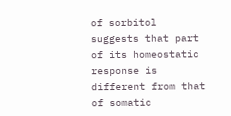of sorbitol suggests that part of its homeostatic response is different from that of somatic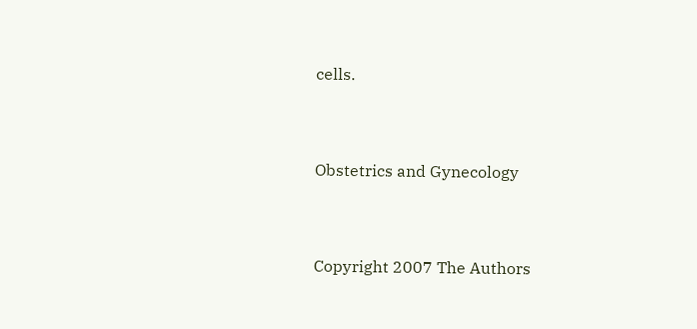cells.


Obstetrics and Gynecology


Copyright 2007 The Authors